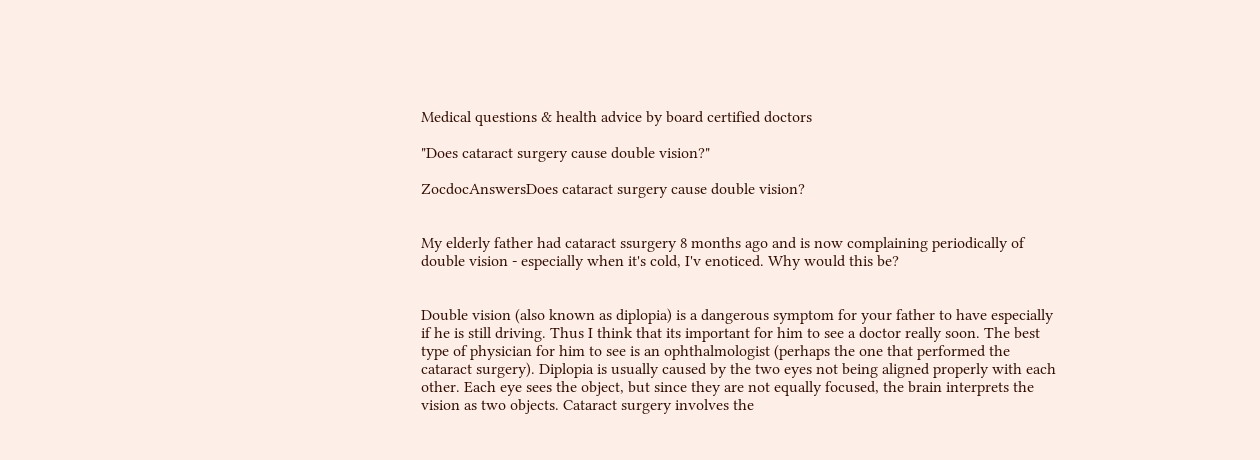Medical questions & health advice by board certified doctors

"Does cataract surgery cause double vision?"

ZocdocAnswersDoes cataract surgery cause double vision?


My elderly father had cataract ssurgery 8 months ago and is now complaining periodically of double vision - especially when it's cold, I'v enoticed. Why would this be?


Double vision (also known as diplopia) is a dangerous symptom for your father to have especially if he is still driving. Thus I think that its important for him to see a doctor really soon. The best type of physician for him to see is an ophthalmologist (perhaps the one that performed the cataract surgery). Diplopia is usually caused by the two eyes not being aligned properly with each other. Each eye sees the object, but since they are not equally focused, the brain interprets the vision as two objects. Cataract surgery involves the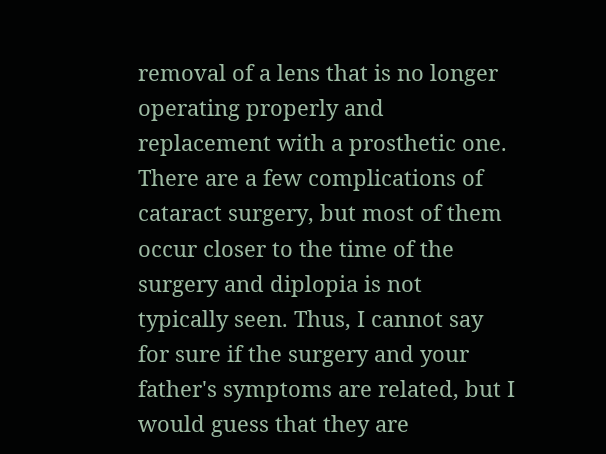removal of a lens that is no longer operating properly and replacement with a prosthetic one. There are a few complications of cataract surgery, but most of them occur closer to the time of the surgery and diplopia is not typically seen. Thus, I cannot say for sure if the surgery and your father's symptoms are related, but I would guess that they are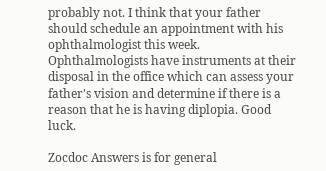probably not. I think that your father should schedule an appointment with his ophthalmologist this week. Ophthalmologists have instruments at their disposal in the office which can assess your father's vision and determine if there is a reason that he is having diplopia. Good luck.

Zocdoc Answers is for general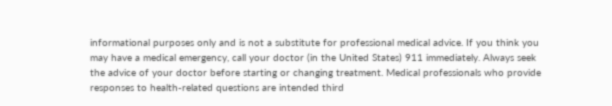informational purposes only and is not a substitute for professional medical advice. If you think you may have a medical emergency, call your doctor (in the United States) 911 immediately. Always seek the advice of your doctor before starting or changing treatment. Medical professionals who provide responses to health-related questions are intended third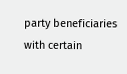party beneficiaries with certain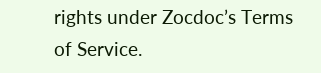rights under Zocdoc’s Terms of Service.